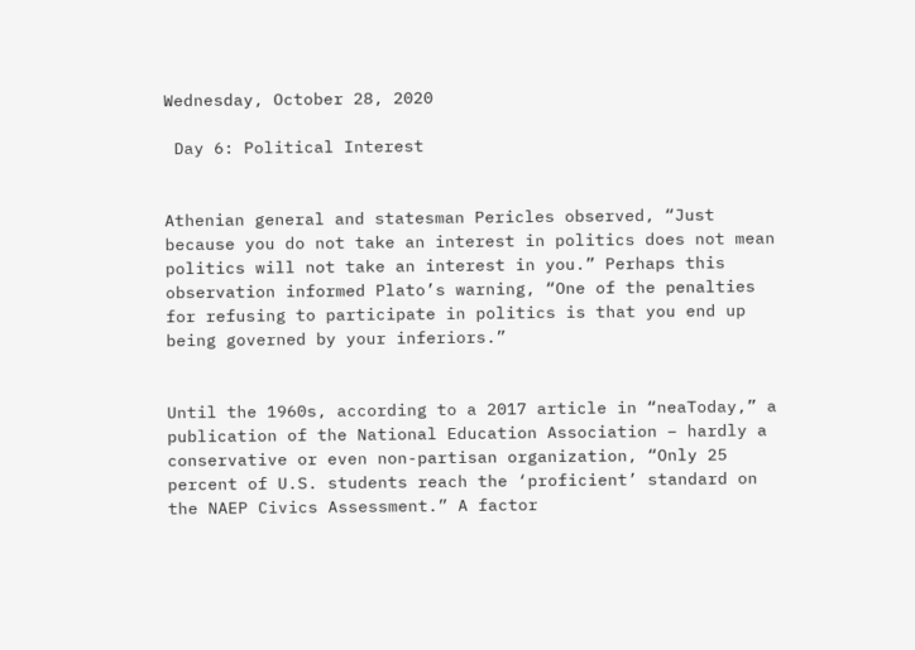Wednesday, October 28, 2020

 Day 6: Political Interest


Athenian general and statesman Pericles observed, “Just because you do not take an interest in politics does not mean politics will not take an interest in you.” Perhaps this observation informed Plato’s warning, “One of the penalties for refusing to participate in politics is that you end up being governed by your inferiors.”


Until the 1960s, according to a 2017 article in “neaToday,” a publication of the National Education Association – hardly a conservative or even non-partisan organization, “Only 25 percent of U.S. students reach the ‘proficient’ standard on the NAEP Civics Assessment.” A factor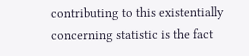contributing to this existentially concerning statistic is the fact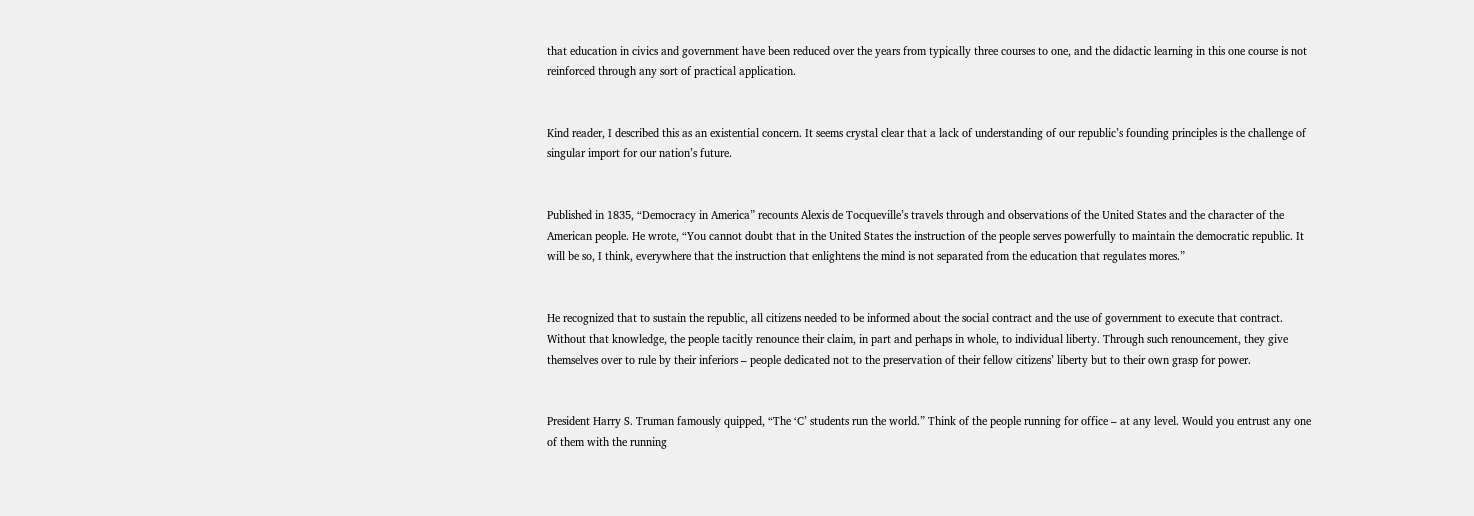that education in civics and government have been reduced over the years from typically three courses to one, and the didactic learning in this one course is not reinforced through any sort of practical application.


Kind reader, I described this as an existential concern. It seems crystal clear that a lack of understanding of our republic’s founding principles is the challenge of singular import for our nation’s future.


Published in 1835, “Democracy in America” recounts Alexis de Tocqueville’s travels through and observations of the United States and the character of the American people. He wrote, “You cannot doubt that in the United States the instruction of the people serves powerfully to maintain the democratic republic. It will be so, I think, everywhere that the instruction that enlightens the mind is not separated from the education that regulates mores.”


He recognized that to sustain the republic, all citizens needed to be informed about the social contract and the use of government to execute that contract. Without that knowledge, the people tacitly renounce their claim, in part and perhaps in whole, to individual liberty. Through such renouncement, they give themselves over to rule by their inferiors – people dedicated not to the preservation of their fellow citizens’ liberty but to their own grasp for power.


President Harry S. Truman famously quipped, “The ‘C’ students run the world.” Think of the people running for office – at any level. Would you entrust any one of them with the running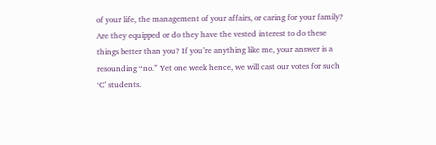of your life, the management of your affairs, or caring for your family? Are they equipped or do they have the vested interest to do these things better than you? If you’re anything like me, your answer is a resounding “no.” Yet one week hence, we will cast our votes for such ‘C’ students.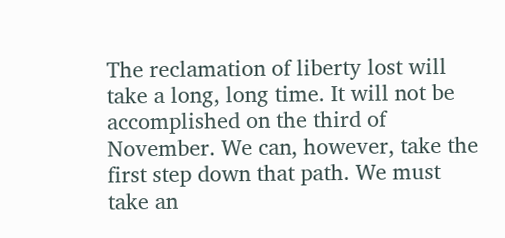The reclamation of liberty lost will take a long, long time. It will not be accomplished on the third of November. We can, however, take the first step down that path. We must take an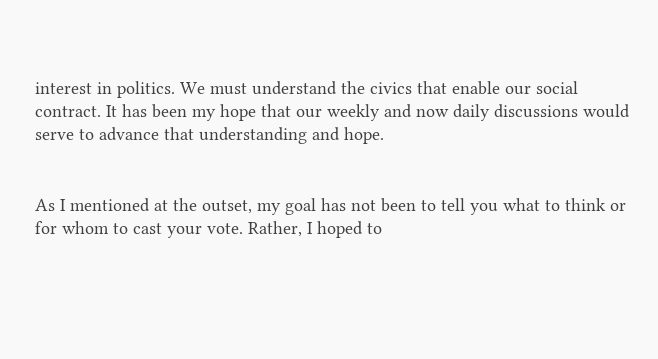interest in politics. We must understand the civics that enable our social contract. It has been my hope that our weekly and now daily discussions would serve to advance that understanding and hope.


As I mentioned at the outset, my goal has not been to tell you what to think or for whom to cast your vote. Rather, I hoped to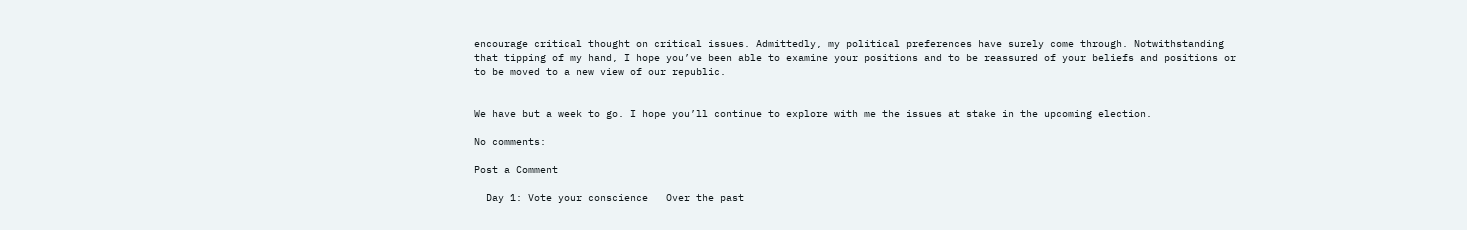encourage critical thought on critical issues. Admittedly, my political preferences have surely come through. Notwithstanding that tipping of my hand, I hope you’ve been able to examine your positions and to be reassured of your beliefs and positions or to be moved to a new view of our republic.


We have but a week to go. I hope you’ll continue to explore with me the issues at stake in the upcoming election.

No comments:

Post a Comment

  Day 1: Vote your conscience   Over the past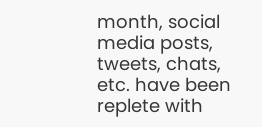month, social media posts, tweets, chats, etc. have been replete with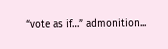“vote as if…” admonition...